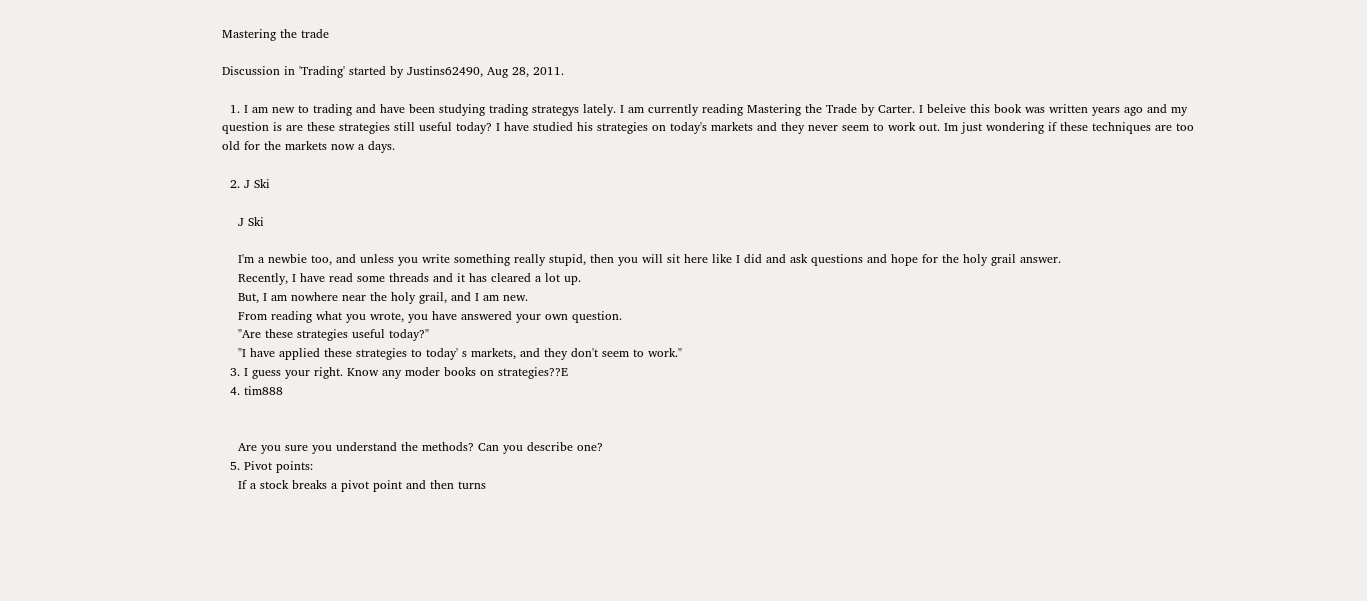Mastering the trade

Discussion in 'Trading' started by Justins62490, Aug 28, 2011.

  1. I am new to trading and have been studying trading strategys lately. I am currently reading Mastering the Trade by Carter. I beleive this book was written years ago and my question is are these strategies still useful today? I have studied his strategies on today's markets and they never seem to work out. Im just wondering if these techniques are too old for the markets now a days.

  2. J Ski

    J Ski

    I'm a newbie too, and unless you write something really stupid, then you will sit here like I did and ask questions and hope for the holy grail answer.
    Recently, I have read some threads and it has cleared a lot up.
    But, I am nowhere near the holy grail, and I am new.
    From reading what you wrote, you have answered your own question.
    "Are these strategies useful today?"
    "I have applied these strategies to today' s markets, and they don't seem to work."
  3. I guess your right. Know any moder books on strategies??E
  4. tim888


    Are you sure you understand the methods? Can you describe one?
  5. Pivot points:
    If a stock breaks a pivot point and then turns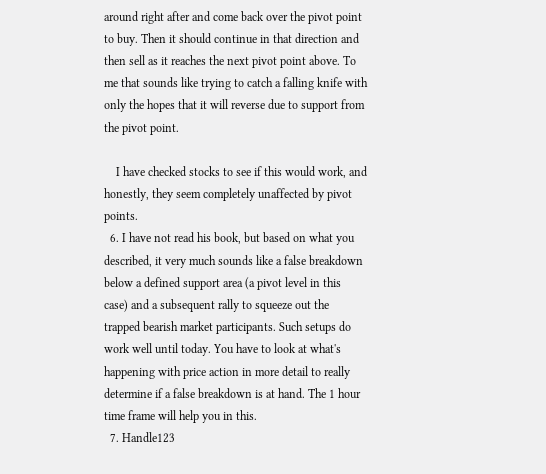around right after and come back over the pivot point to buy. Then it should continue in that direction and then sell as it reaches the next pivot point above. To me that sounds like trying to catch a falling knife with only the hopes that it will reverse due to support from the pivot point.

    I have checked stocks to see if this would work, and honestly, they seem completely unaffected by pivot points.
  6. I have not read his book, but based on what you described, it very much sounds like a false breakdown below a defined support area (a pivot level in this case) and a subsequent rally to squeeze out the trapped bearish market participants. Such setups do work well until today. You have to look at what's happening with price action in more detail to really determine if a false breakdown is at hand. The 1 hour time frame will help you in this.
  7. Handle123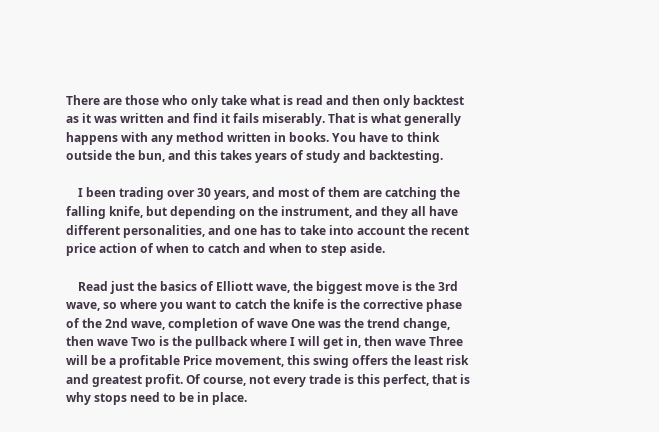There are those who only take what is read and then only backtest as it was written and find it fails miserably. That is what generally happens with any method written in books. You have to think outside the bun, and this takes years of study and backtesting.

    I been trading over 30 years, and most of them are catching the falling knife, but depending on the instrument, and they all have different personalities, and one has to take into account the recent price action of when to catch and when to step aside.

    Read just the basics of Elliott wave, the biggest move is the 3rd wave, so where you want to catch the knife is the corrective phase of the 2nd wave, completion of wave One was the trend change, then wave Two is the pullback where I will get in, then wave Three will be a profitable Price movement, this swing offers the least risk and greatest profit. Of course, not every trade is this perfect, that is why stops need to be in place.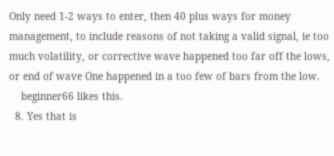Only need 1-2 ways to enter, then 40 plus ways for money management, to include reasons of not taking a valid signal, ie too much volatility, or corrective wave happened too far off the lows, or end of wave One happened in a too few of bars from the low.
    beginner66 likes this.
  8. Yes that is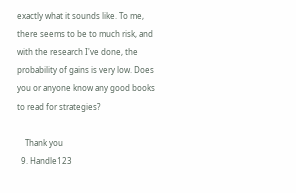exactly what it sounds like. To me, there seems to be to much risk, and with the research I've done, the probability of gains is very low. Does you or anyone know any good books to read for strategies?

    Thank you
  9. Handle123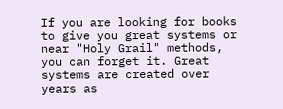If you are looking for books to give you great systems or near "Holy Grail" methods, you can forget it. Great systems are created over years as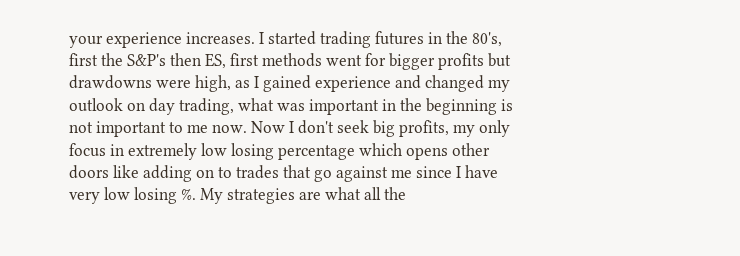your experience increases. I started trading futures in the 80's, first the S&P's then ES, first methods went for bigger profits but drawdowns were high, as I gained experience and changed my outlook on day trading, what was important in the beginning is not important to me now. Now I don't seek big profits, my only focus in extremely low losing percentage which opens other doors like adding on to trades that go against me since I have very low losing %. My strategies are what all the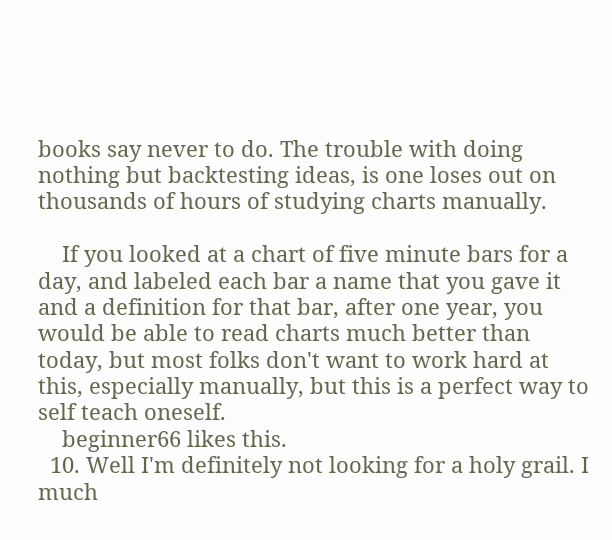books say never to do. The trouble with doing nothing but backtesting ideas, is one loses out on thousands of hours of studying charts manually.

    If you looked at a chart of five minute bars for a day, and labeled each bar a name that you gave it and a definition for that bar, after one year, you would be able to read charts much better than today, but most folks don't want to work hard at this, especially manually, but this is a perfect way to self teach oneself.
    beginner66 likes this.
  10. Well I'm definitely not looking for a holy grail. I much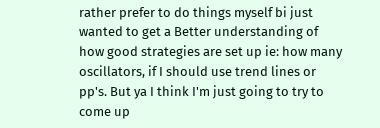rather prefer to do things myself bi just wanted to get a Better understanding of how good strategies are set up ie: how many oscillators, if I should use trend lines or pp's. But ya I think I'm just going to try to come up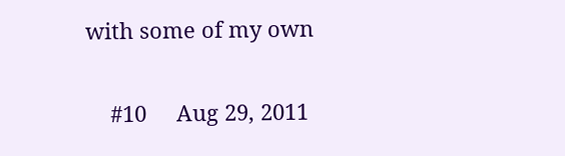with some of my own

    #10     Aug 29, 2011